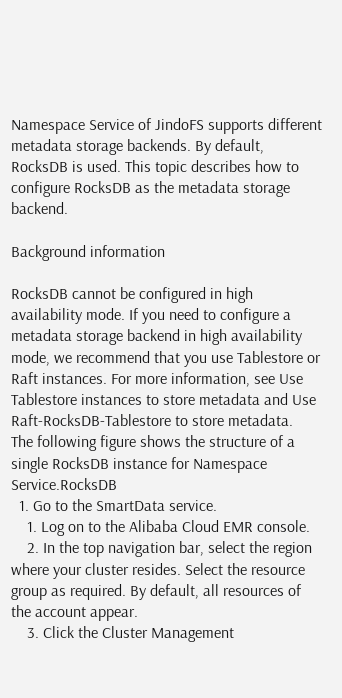Namespace Service of JindoFS supports different metadata storage backends. By default, RocksDB is used. This topic describes how to configure RocksDB as the metadata storage backend.

Background information

RocksDB cannot be configured in high availability mode. If you need to configure a metadata storage backend in high availability mode, we recommend that you use Tablestore or Raft instances. For more information, see Use Tablestore instances to store metadata and Use Raft-RocksDB-Tablestore to store metadata.
The following figure shows the structure of a single RocksDB instance for Namespace Service.RocksDB
  1. Go to the SmartData service.
    1. Log on to the Alibaba Cloud EMR console.
    2. In the top navigation bar, select the region where your cluster resides. Select the resource group as required. By default, all resources of the account appear.
    3. Click the Cluster Management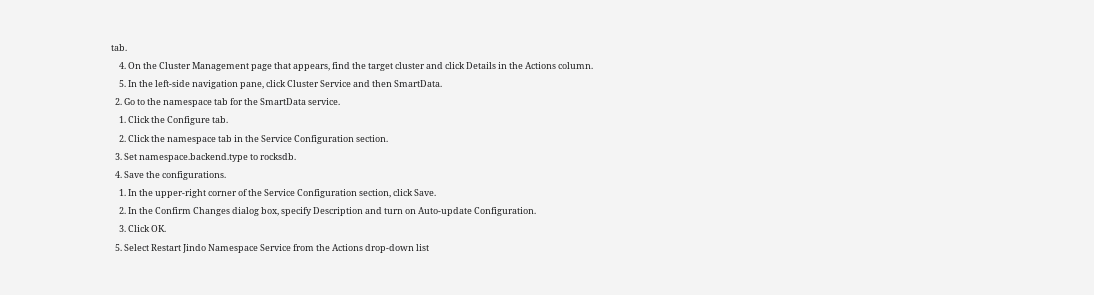tab.
    4. On the Cluster Management page that appears, find the target cluster and click Details in the Actions column.
    5. In the left-side navigation pane, click Cluster Service and then SmartData.
  2. Go to the namespace tab for the SmartData service.
    1. Click the Configure tab.
    2. Click the namespace tab in the Service Configuration section.
  3. Set namespace.backend.type to rocksdb.
  4. Save the configurations.
    1. In the upper-right corner of the Service Configuration section, click Save.
    2. In the Confirm Changes dialog box, specify Description and turn on Auto-update Configuration.
    3. Click OK.
  5. Select Restart Jindo Namespace Service from the Actions drop-down list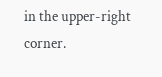in the upper-right corner.